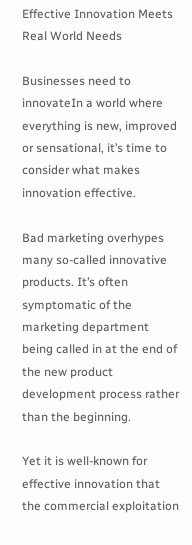Effective Innovation Meets Real World Needs

Businesses need to innovateIn a world where everything is new, improved or sensational, it’s time to consider what makes innovation effective.

Bad marketing overhypes many so-called innovative products. It’s often symptomatic of the marketing department being called in at the end of the new product development process rather than the beginning.

Yet it is well-known for effective innovation that the commercial exploitation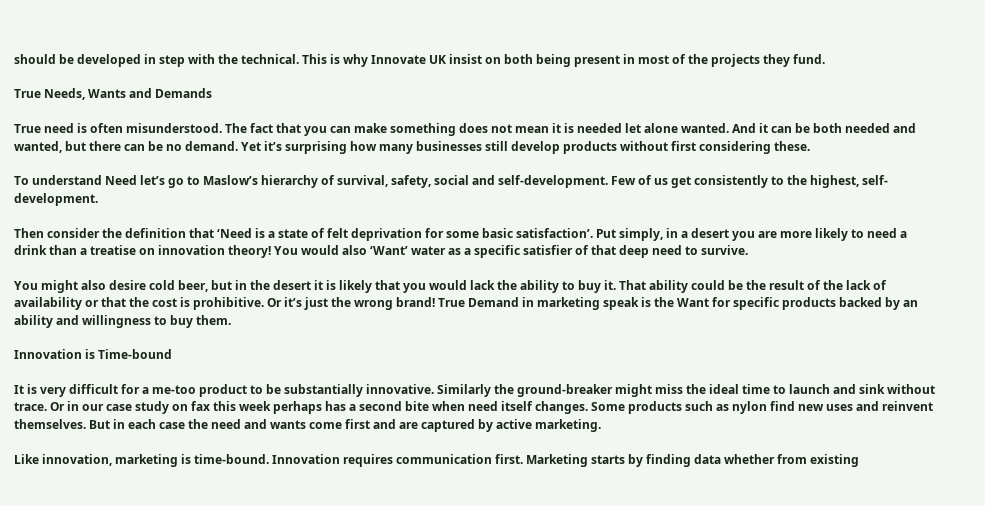should be developed in step with the technical. This is why Innovate UK insist on both being present in most of the projects they fund.

True Needs, Wants and Demands

True need is often misunderstood. The fact that you can make something does not mean it is needed let alone wanted. And it can be both needed and wanted, but there can be no demand. Yet it’s surprising how many businesses still develop products without first considering these.

To understand Need let’s go to Maslow’s hierarchy of survival, safety, social and self-development. Few of us get consistently to the highest, self-development.

Then consider the definition that ‘Need is a state of felt deprivation for some basic satisfaction’. Put simply, in a desert you are more likely to need a drink than a treatise on innovation theory! You would also ‘Want’ water as a specific satisfier of that deep need to survive.

You might also desire cold beer, but in the desert it is likely that you would lack the ability to buy it. That ability could be the result of the lack of availability or that the cost is prohibitive. Or it’s just the wrong brand! True Demand in marketing speak is the Want for specific products backed by an ability and willingness to buy them.

Innovation is Time-bound

It is very difficult for a me-too product to be substantially innovative. Similarly the ground-breaker might miss the ideal time to launch and sink without trace. Or in our case study on fax this week perhaps has a second bite when need itself changes. Some products such as nylon find new uses and reinvent themselves. But in each case the need and wants come first and are captured by active marketing.

Like innovation, marketing is time-bound. Innovation requires communication first. Marketing starts by finding data whether from existing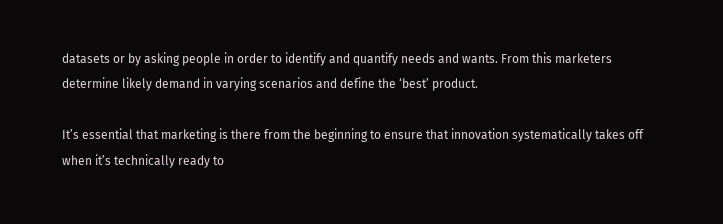datasets or by asking people in order to identify and quantify needs and wants. From this marketers determine likely demand in varying scenarios and define the ‘best’ product.

It’s essential that marketing is there from the beginning to ensure that innovation systematically takes off when it’s technically ready to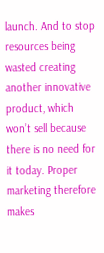launch. And to stop resources being wasted creating another innovative product, which won’t sell because there is no need for it today. Proper marketing therefore makes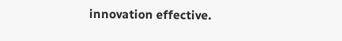innovation effective.